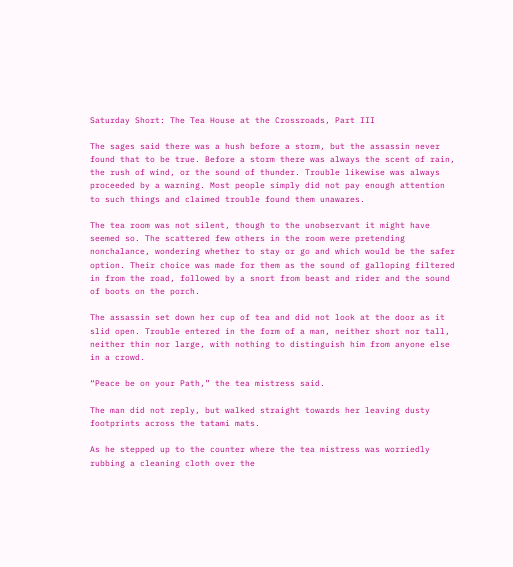Saturday Short: The Tea House at the Crossroads, Part III

The sages said there was a hush before a storm, but the assassin never found that to be true. Before a storm there was always the scent of rain, the rush of wind, or the sound of thunder. Trouble likewise was always proceeded by a warning. Most people simply did not pay enough attention to such things and claimed trouble found them unawares.

The tea room was not silent, though to the unobservant it might have seemed so. The scattered few others in the room were pretending nonchalance, wondering whether to stay or go and which would be the safer option. Their choice was made for them as the sound of galloping filtered in from the road, followed by a snort from beast and rider and the sound of boots on the porch.

The assassin set down her cup of tea and did not look at the door as it slid open. Trouble entered in the form of a man, neither short nor tall, neither thin nor large, with nothing to distinguish him from anyone else in a crowd.

“Peace be on your Path,” the tea mistress said.

The man did not reply, but walked straight towards her leaving dusty footprints across the tatami mats.

As he stepped up to the counter where the tea mistress was worriedly rubbing a cleaning cloth over the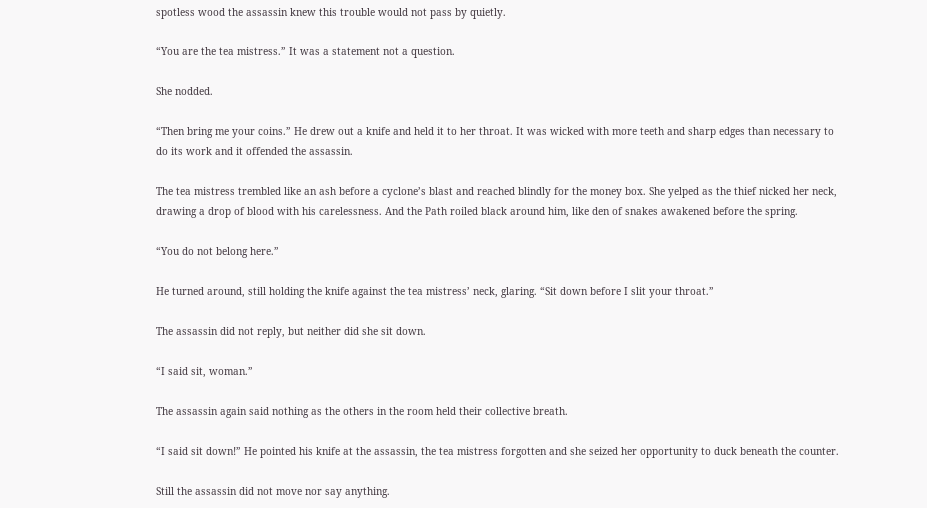spotless wood the assassin knew this trouble would not pass by quietly.

“You are the tea mistress.” It was a statement not a question.

She nodded.

“Then bring me your coins.” He drew out a knife and held it to her throat. It was wicked with more teeth and sharp edges than necessary to do its work and it offended the assassin.

The tea mistress trembled like an ash before a cyclone’s blast and reached blindly for the money box. She yelped as the thief nicked her neck, drawing a drop of blood with his carelessness. And the Path roiled black around him, like den of snakes awakened before the spring.

“You do not belong here.”

He turned around, still holding the knife against the tea mistress’ neck, glaring. “Sit down before I slit your throat.”

The assassin did not reply, but neither did she sit down.

“I said sit, woman.”

The assassin again said nothing as the others in the room held their collective breath.

“I said sit down!” He pointed his knife at the assassin, the tea mistress forgotten and she seized her opportunity to duck beneath the counter.

Still the assassin did not move nor say anything.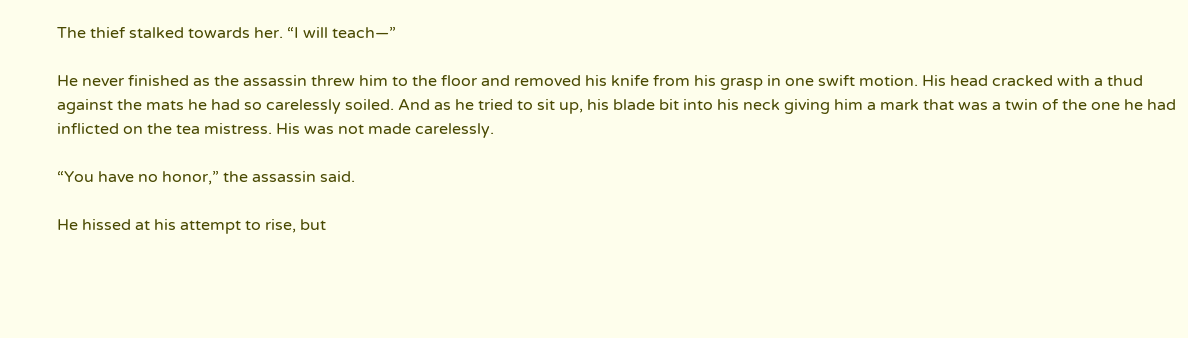The thief stalked towards her. “I will teach—”

He never finished as the assassin threw him to the floor and removed his knife from his grasp in one swift motion. His head cracked with a thud against the mats he had so carelessly soiled. And as he tried to sit up, his blade bit into his neck giving him a mark that was a twin of the one he had inflicted on the tea mistress. His was not made carelessly.

“You have no honor,” the assassin said.

He hissed at his attempt to rise, but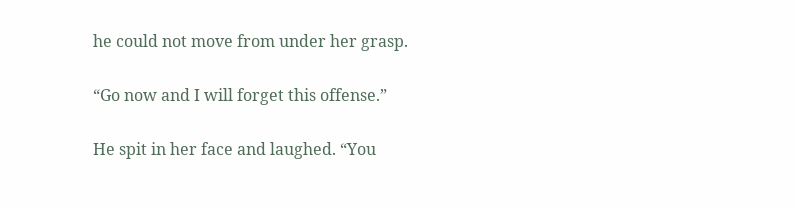he could not move from under her grasp.

“Go now and I will forget this offense.”

He spit in her face and laughed. “You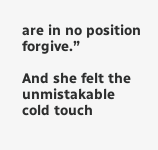are in no position forgive.”

And she felt the unmistakable cold touch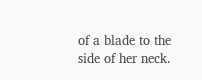of a blade to the side of her neck.